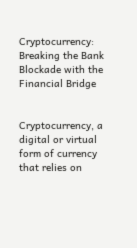Cryptocurrency: Breaking the Bank Blockade with the Financial Bridge


Cryptocurrency, a digital or virtual form of currency that relies on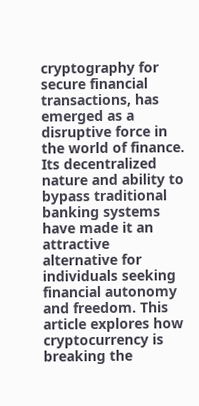cryptography for secure financial transactions, has emerged as a disruptive force in the world of finance. Its decentralized nature and ability to bypass traditional banking systems have made it an attractive alternative for individuals seeking financial autonomy and freedom. This article explores how cryptocurrency is breaking the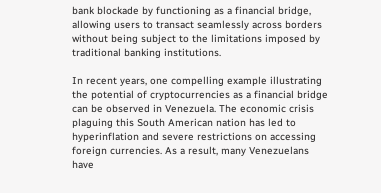bank blockade by functioning as a financial bridge, allowing users to transact seamlessly across borders without being subject to the limitations imposed by traditional banking institutions.

In recent years, one compelling example illustrating the potential of cryptocurrencies as a financial bridge can be observed in Venezuela. The economic crisis plaguing this South American nation has led to hyperinflation and severe restrictions on accessing foreign currencies. As a result, many Venezuelans have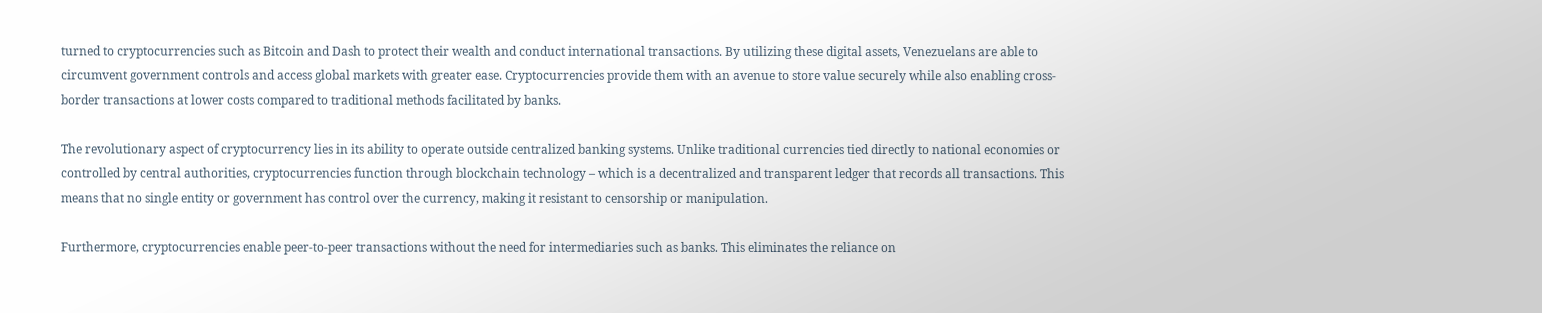turned to cryptocurrencies such as Bitcoin and Dash to protect their wealth and conduct international transactions. By utilizing these digital assets, Venezuelans are able to circumvent government controls and access global markets with greater ease. Cryptocurrencies provide them with an avenue to store value securely while also enabling cross-border transactions at lower costs compared to traditional methods facilitated by banks.

The revolutionary aspect of cryptocurrency lies in its ability to operate outside centralized banking systems. Unlike traditional currencies tied directly to national economies or controlled by central authorities, cryptocurrencies function through blockchain technology – which is a decentralized and transparent ledger that records all transactions. This means that no single entity or government has control over the currency, making it resistant to censorship or manipulation.

Furthermore, cryptocurrencies enable peer-to-peer transactions without the need for intermediaries such as banks. This eliminates the reliance on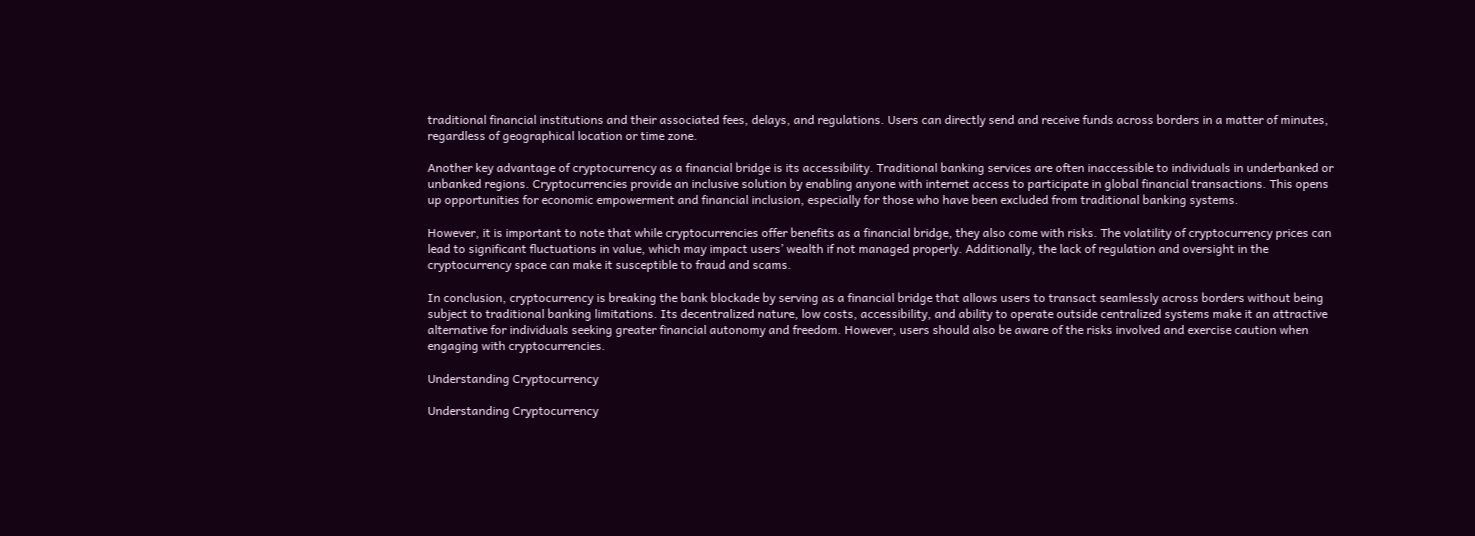traditional financial institutions and their associated fees, delays, and regulations. Users can directly send and receive funds across borders in a matter of minutes, regardless of geographical location or time zone.

Another key advantage of cryptocurrency as a financial bridge is its accessibility. Traditional banking services are often inaccessible to individuals in underbanked or unbanked regions. Cryptocurrencies provide an inclusive solution by enabling anyone with internet access to participate in global financial transactions. This opens up opportunities for economic empowerment and financial inclusion, especially for those who have been excluded from traditional banking systems.

However, it is important to note that while cryptocurrencies offer benefits as a financial bridge, they also come with risks. The volatility of cryptocurrency prices can lead to significant fluctuations in value, which may impact users’ wealth if not managed properly. Additionally, the lack of regulation and oversight in the cryptocurrency space can make it susceptible to fraud and scams.

In conclusion, cryptocurrency is breaking the bank blockade by serving as a financial bridge that allows users to transact seamlessly across borders without being subject to traditional banking limitations. Its decentralized nature, low costs, accessibility, and ability to operate outside centralized systems make it an attractive alternative for individuals seeking greater financial autonomy and freedom. However, users should also be aware of the risks involved and exercise caution when engaging with cryptocurrencies.

Understanding Cryptocurrency

Understanding Cryptocurrency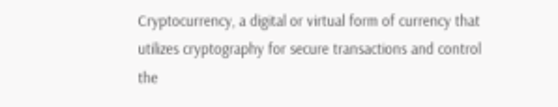Cryptocurrency, a digital or virtual form of currency that utilizes cryptography for secure transactions and control the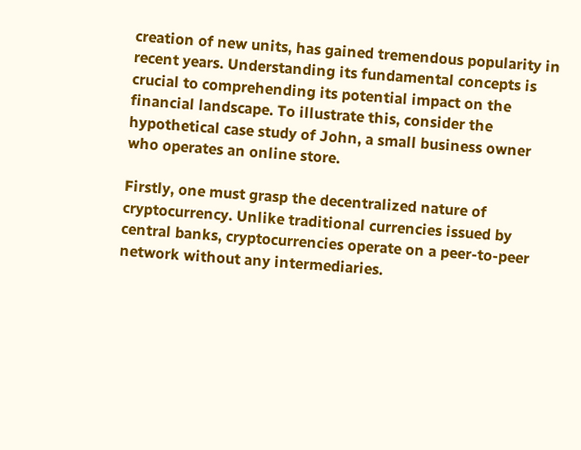creation of new units, has gained tremendous popularity in recent years. Understanding its fundamental concepts is crucial to comprehending its potential impact on the financial landscape. To illustrate this, consider the hypothetical case study of John, a small business owner who operates an online store.

Firstly, one must grasp the decentralized nature of cryptocurrency. Unlike traditional currencies issued by central banks, cryptocurrencies operate on a peer-to-peer network without any intermediaries.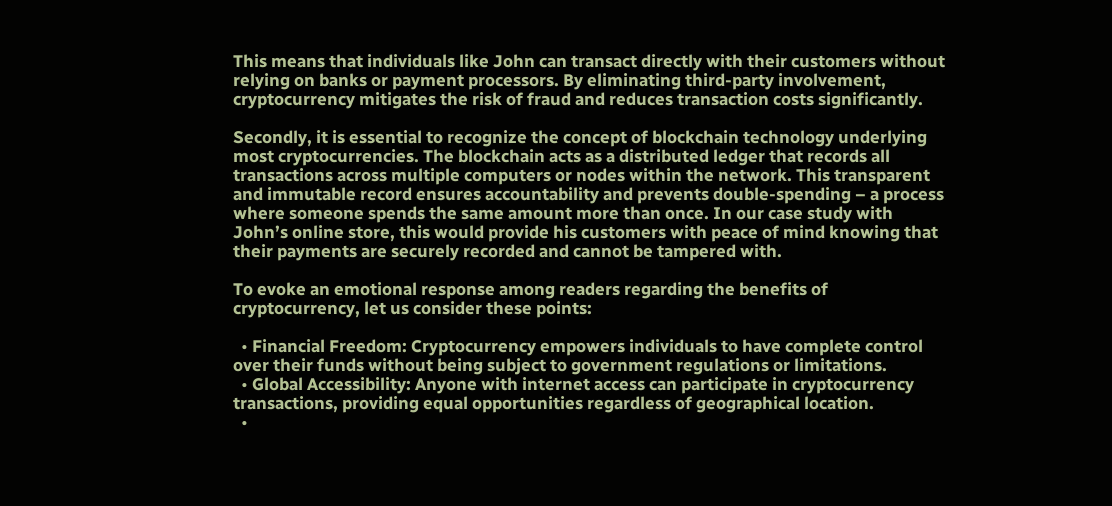This means that individuals like John can transact directly with their customers without relying on banks or payment processors. By eliminating third-party involvement, cryptocurrency mitigates the risk of fraud and reduces transaction costs significantly.

Secondly, it is essential to recognize the concept of blockchain technology underlying most cryptocurrencies. The blockchain acts as a distributed ledger that records all transactions across multiple computers or nodes within the network. This transparent and immutable record ensures accountability and prevents double-spending – a process where someone spends the same amount more than once. In our case study with John’s online store, this would provide his customers with peace of mind knowing that their payments are securely recorded and cannot be tampered with.

To evoke an emotional response among readers regarding the benefits of cryptocurrency, let us consider these points:

  • Financial Freedom: Cryptocurrency empowers individuals to have complete control over their funds without being subject to government regulations or limitations.
  • Global Accessibility: Anyone with internet access can participate in cryptocurrency transactions, providing equal opportunities regardless of geographical location.
  •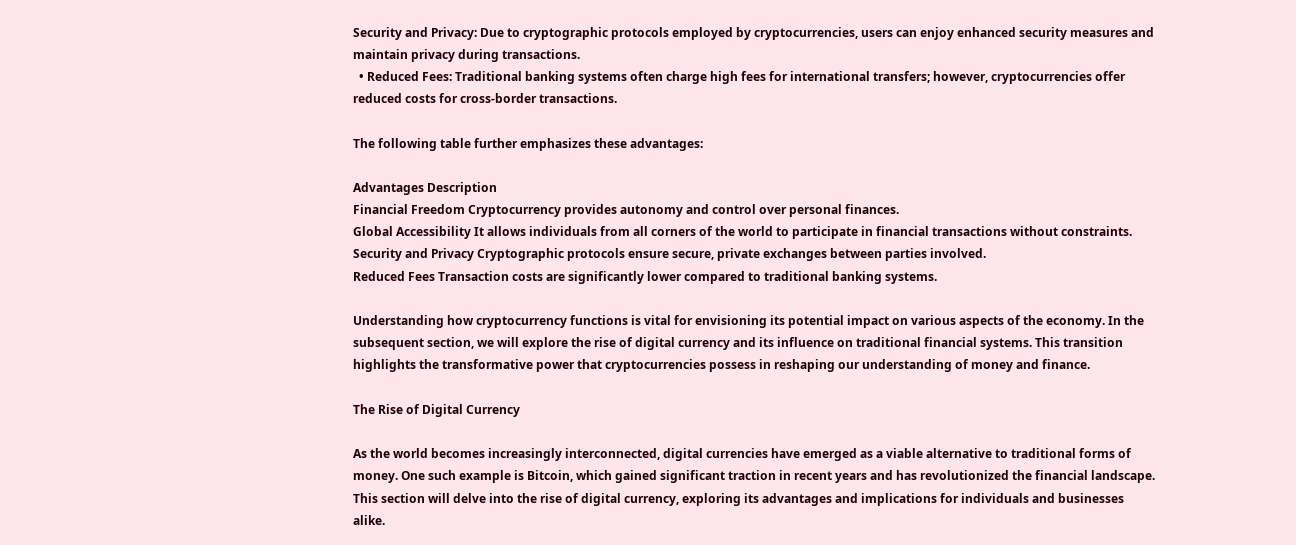Security and Privacy: Due to cryptographic protocols employed by cryptocurrencies, users can enjoy enhanced security measures and maintain privacy during transactions.
  • Reduced Fees: Traditional banking systems often charge high fees for international transfers; however, cryptocurrencies offer reduced costs for cross-border transactions.

The following table further emphasizes these advantages:

Advantages Description
Financial Freedom Cryptocurrency provides autonomy and control over personal finances.
Global Accessibility It allows individuals from all corners of the world to participate in financial transactions without constraints.
Security and Privacy Cryptographic protocols ensure secure, private exchanges between parties involved.
Reduced Fees Transaction costs are significantly lower compared to traditional banking systems.

Understanding how cryptocurrency functions is vital for envisioning its potential impact on various aspects of the economy. In the subsequent section, we will explore the rise of digital currency and its influence on traditional financial systems. This transition highlights the transformative power that cryptocurrencies possess in reshaping our understanding of money and finance.

The Rise of Digital Currency

As the world becomes increasingly interconnected, digital currencies have emerged as a viable alternative to traditional forms of money. One such example is Bitcoin, which gained significant traction in recent years and has revolutionized the financial landscape. This section will delve into the rise of digital currency, exploring its advantages and implications for individuals and businesses alike.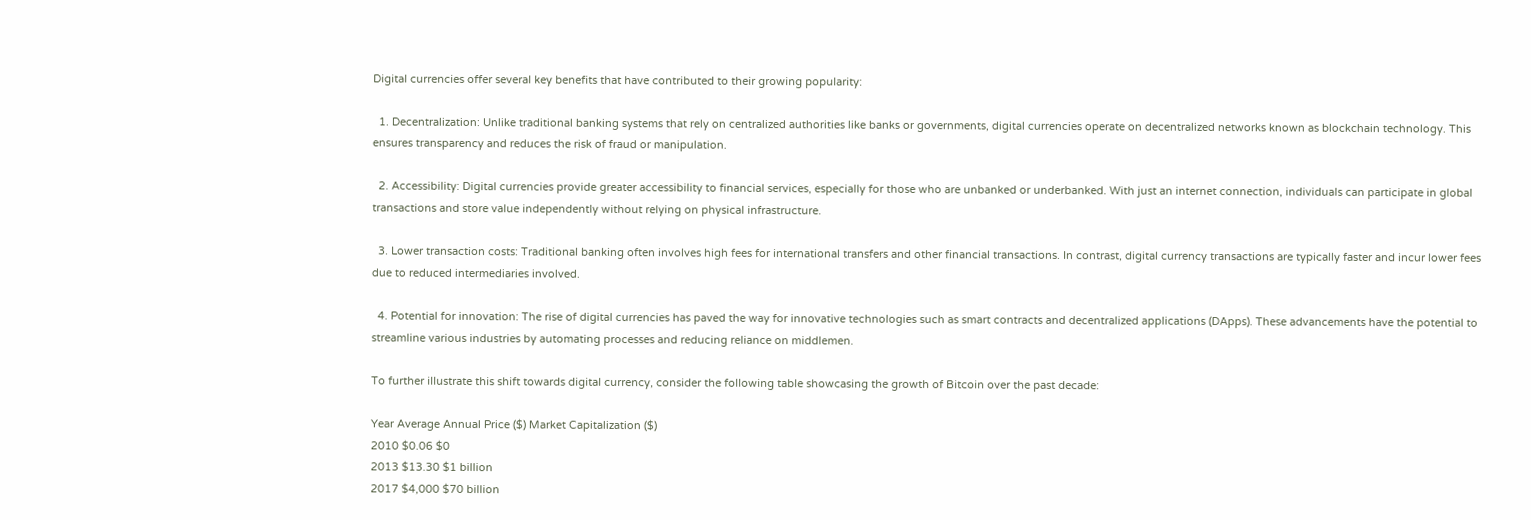Digital currencies offer several key benefits that have contributed to their growing popularity:

  1. Decentralization: Unlike traditional banking systems that rely on centralized authorities like banks or governments, digital currencies operate on decentralized networks known as blockchain technology. This ensures transparency and reduces the risk of fraud or manipulation.

  2. Accessibility: Digital currencies provide greater accessibility to financial services, especially for those who are unbanked or underbanked. With just an internet connection, individuals can participate in global transactions and store value independently without relying on physical infrastructure.

  3. Lower transaction costs: Traditional banking often involves high fees for international transfers and other financial transactions. In contrast, digital currency transactions are typically faster and incur lower fees due to reduced intermediaries involved.

  4. Potential for innovation: The rise of digital currencies has paved the way for innovative technologies such as smart contracts and decentralized applications (DApps). These advancements have the potential to streamline various industries by automating processes and reducing reliance on middlemen.

To further illustrate this shift towards digital currency, consider the following table showcasing the growth of Bitcoin over the past decade:

Year Average Annual Price ($) Market Capitalization ($)
2010 $0.06 $0
2013 $13.30 $1 billion
2017 $4,000 $70 billion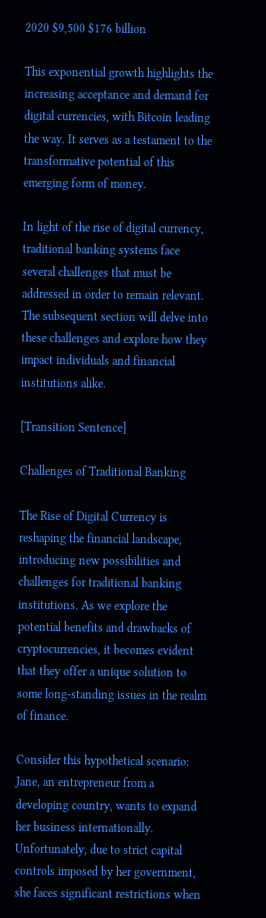2020 $9,500 $176 billion

This exponential growth highlights the increasing acceptance and demand for digital currencies, with Bitcoin leading the way. It serves as a testament to the transformative potential of this emerging form of money.

In light of the rise of digital currency, traditional banking systems face several challenges that must be addressed in order to remain relevant. The subsequent section will delve into these challenges and explore how they impact individuals and financial institutions alike.

[Transition Sentence]

Challenges of Traditional Banking

The Rise of Digital Currency is reshaping the financial landscape, introducing new possibilities and challenges for traditional banking institutions. As we explore the potential benefits and drawbacks of cryptocurrencies, it becomes evident that they offer a unique solution to some long-standing issues in the realm of finance.

Consider this hypothetical scenario: Jane, an entrepreneur from a developing country, wants to expand her business internationally. Unfortunately, due to strict capital controls imposed by her government, she faces significant restrictions when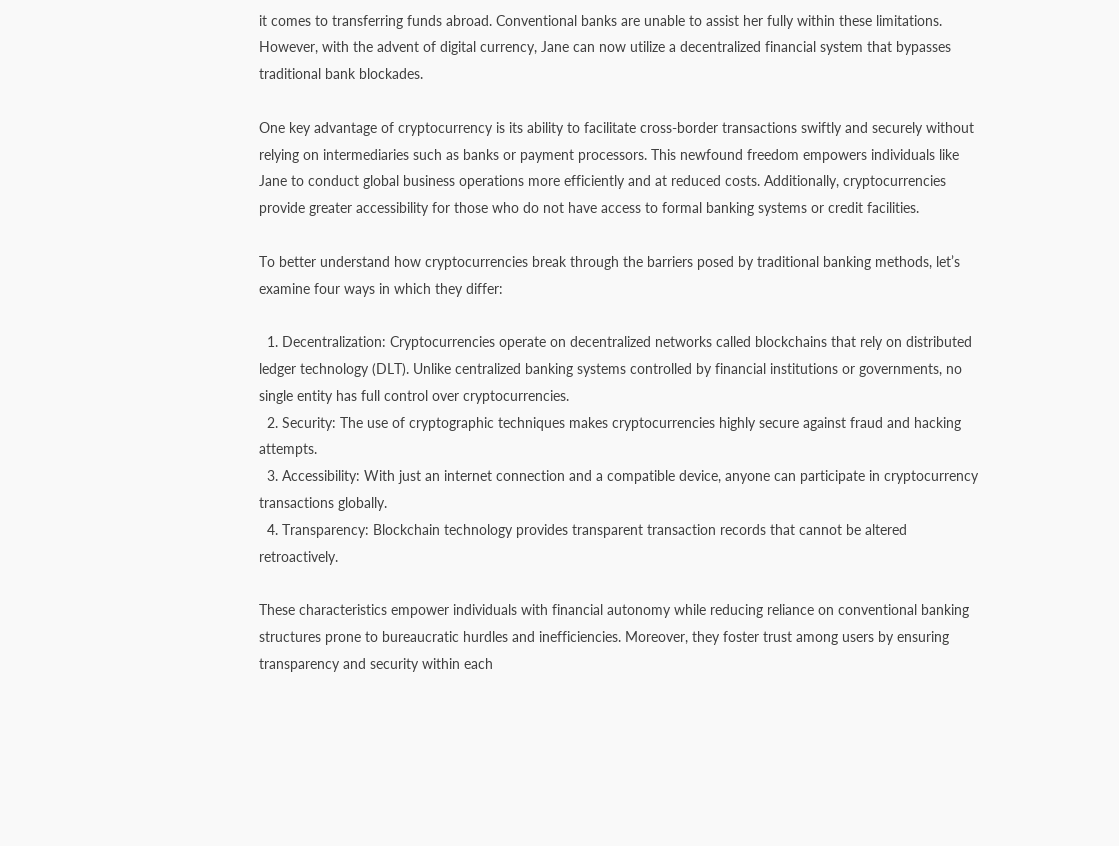it comes to transferring funds abroad. Conventional banks are unable to assist her fully within these limitations. However, with the advent of digital currency, Jane can now utilize a decentralized financial system that bypasses traditional bank blockades.

One key advantage of cryptocurrency is its ability to facilitate cross-border transactions swiftly and securely without relying on intermediaries such as banks or payment processors. This newfound freedom empowers individuals like Jane to conduct global business operations more efficiently and at reduced costs. Additionally, cryptocurrencies provide greater accessibility for those who do not have access to formal banking systems or credit facilities.

To better understand how cryptocurrencies break through the barriers posed by traditional banking methods, let’s examine four ways in which they differ:

  1. Decentralization: Cryptocurrencies operate on decentralized networks called blockchains that rely on distributed ledger technology (DLT). Unlike centralized banking systems controlled by financial institutions or governments, no single entity has full control over cryptocurrencies.
  2. Security: The use of cryptographic techniques makes cryptocurrencies highly secure against fraud and hacking attempts.
  3. Accessibility: With just an internet connection and a compatible device, anyone can participate in cryptocurrency transactions globally.
  4. Transparency: Blockchain technology provides transparent transaction records that cannot be altered retroactively.

These characteristics empower individuals with financial autonomy while reducing reliance on conventional banking structures prone to bureaucratic hurdles and inefficiencies. Moreover, they foster trust among users by ensuring transparency and security within each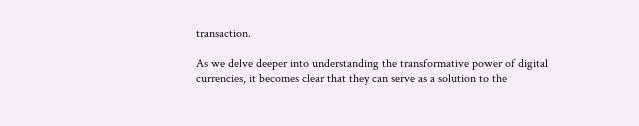transaction.

As we delve deeper into understanding the transformative power of digital currencies, it becomes clear that they can serve as a solution to the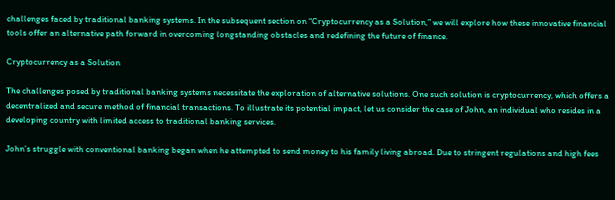challenges faced by traditional banking systems. In the subsequent section on “Cryptocurrency as a Solution,” we will explore how these innovative financial tools offer an alternative path forward in overcoming longstanding obstacles and redefining the future of finance.

Cryptocurrency as a Solution

The challenges posed by traditional banking systems necessitate the exploration of alternative solutions. One such solution is cryptocurrency, which offers a decentralized and secure method of financial transactions. To illustrate its potential impact, let us consider the case of John, an individual who resides in a developing country with limited access to traditional banking services.

John’s struggle with conventional banking began when he attempted to send money to his family living abroad. Due to stringent regulations and high fees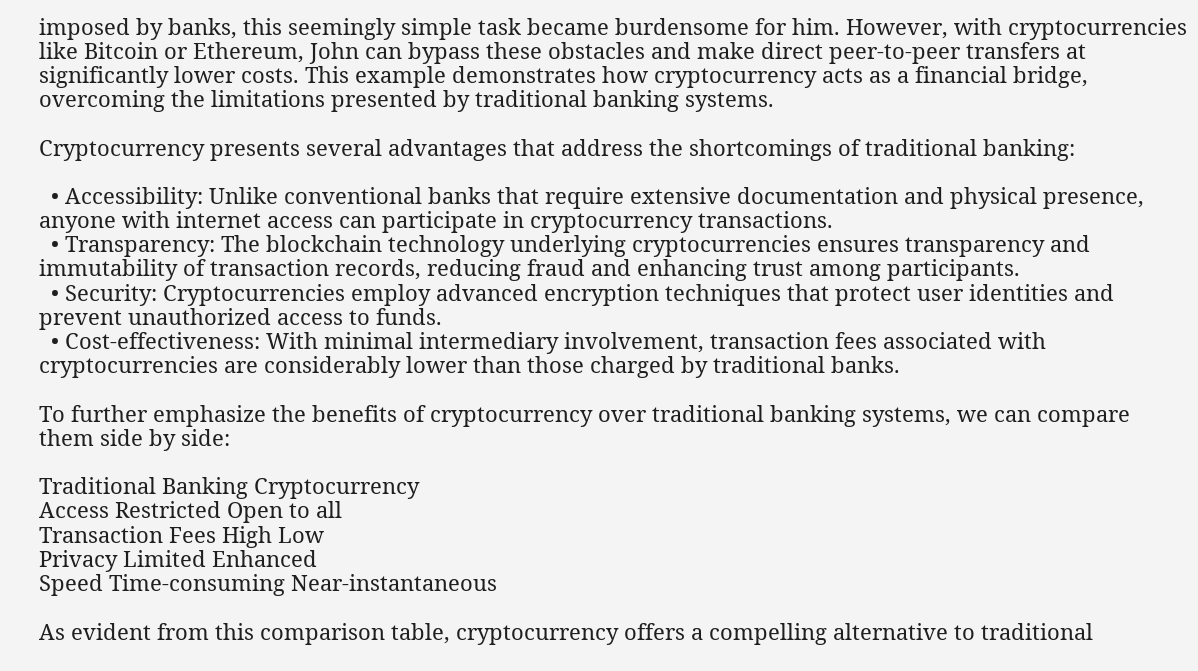imposed by banks, this seemingly simple task became burdensome for him. However, with cryptocurrencies like Bitcoin or Ethereum, John can bypass these obstacles and make direct peer-to-peer transfers at significantly lower costs. This example demonstrates how cryptocurrency acts as a financial bridge, overcoming the limitations presented by traditional banking systems.

Cryptocurrency presents several advantages that address the shortcomings of traditional banking:

  • Accessibility: Unlike conventional banks that require extensive documentation and physical presence, anyone with internet access can participate in cryptocurrency transactions.
  • Transparency: The blockchain technology underlying cryptocurrencies ensures transparency and immutability of transaction records, reducing fraud and enhancing trust among participants.
  • Security: Cryptocurrencies employ advanced encryption techniques that protect user identities and prevent unauthorized access to funds.
  • Cost-effectiveness: With minimal intermediary involvement, transaction fees associated with cryptocurrencies are considerably lower than those charged by traditional banks.

To further emphasize the benefits of cryptocurrency over traditional banking systems, we can compare them side by side:

Traditional Banking Cryptocurrency
Access Restricted Open to all
Transaction Fees High Low
Privacy Limited Enhanced
Speed Time-consuming Near-instantaneous

As evident from this comparison table, cryptocurrency offers a compelling alternative to traditional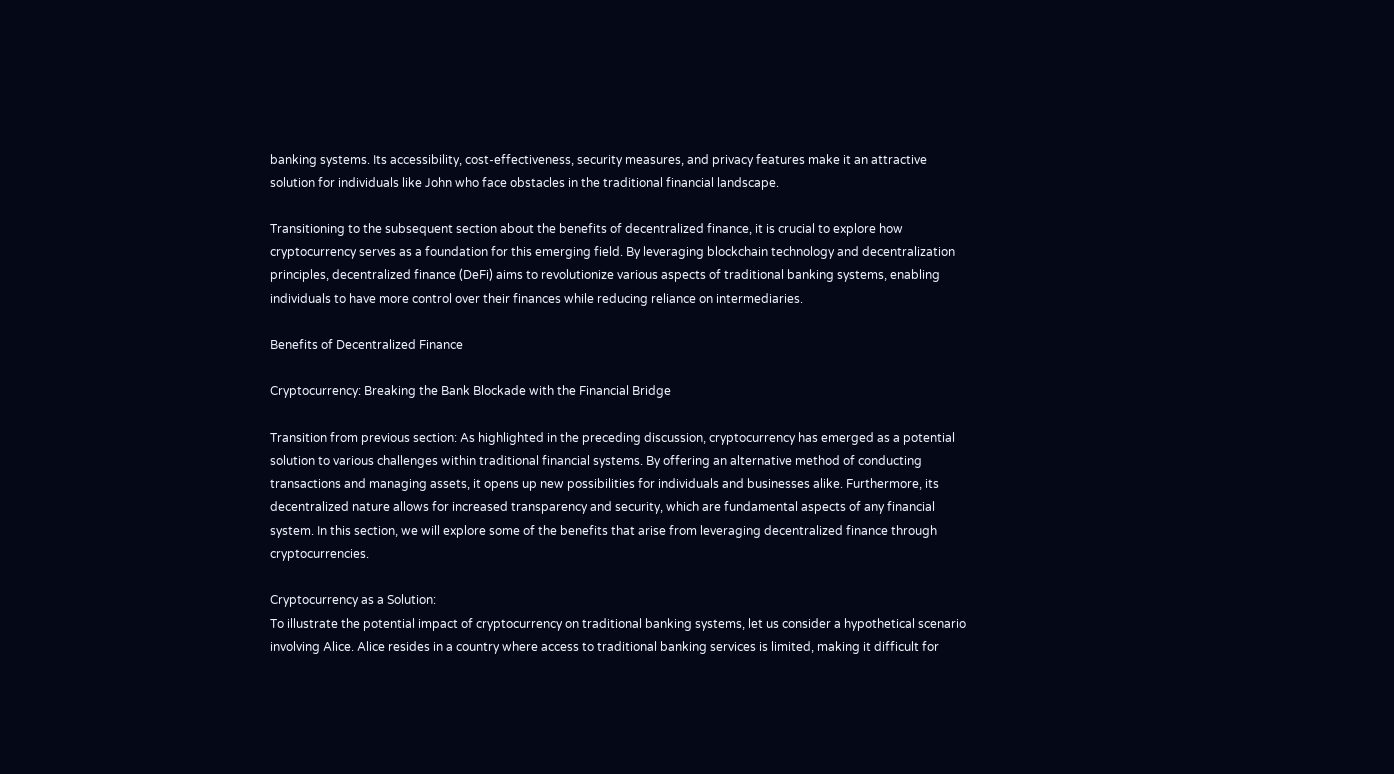banking systems. Its accessibility, cost-effectiveness, security measures, and privacy features make it an attractive solution for individuals like John who face obstacles in the traditional financial landscape.

Transitioning to the subsequent section about the benefits of decentralized finance, it is crucial to explore how cryptocurrency serves as a foundation for this emerging field. By leveraging blockchain technology and decentralization principles, decentralized finance (DeFi) aims to revolutionize various aspects of traditional banking systems, enabling individuals to have more control over their finances while reducing reliance on intermediaries.

Benefits of Decentralized Finance

Cryptocurrency: Breaking the Bank Blockade with the Financial Bridge

Transition from previous section: As highlighted in the preceding discussion, cryptocurrency has emerged as a potential solution to various challenges within traditional financial systems. By offering an alternative method of conducting transactions and managing assets, it opens up new possibilities for individuals and businesses alike. Furthermore, its decentralized nature allows for increased transparency and security, which are fundamental aspects of any financial system. In this section, we will explore some of the benefits that arise from leveraging decentralized finance through cryptocurrencies.

Cryptocurrency as a Solution:
To illustrate the potential impact of cryptocurrency on traditional banking systems, let us consider a hypothetical scenario involving Alice. Alice resides in a country where access to traditional banking services is limited, making it difficult for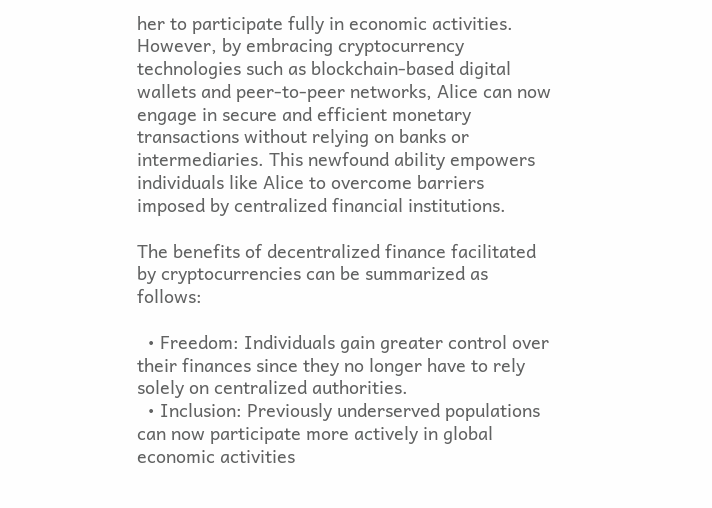her to participate fully in economic activities. However, by embracing cryptocurrency technologies such as blockchain-based digital wallets and peer-to-peer networks, Alice can now engage in secure and efficient monetary transactions without relying on banks or intermediaries. This newfound ability empowers individuals like Alice to overcome barriers imposed by centralized financial institutions.

The benefits of decentralized finance facilitated by cryptocurrencies can be summarized as follows:

  • Freedom: Individuals gain greater control over their finances since they no longer have to rely solely on centralized authorities.
  • Inclusion: Previously underserved populations can now participate more actively in global economic activities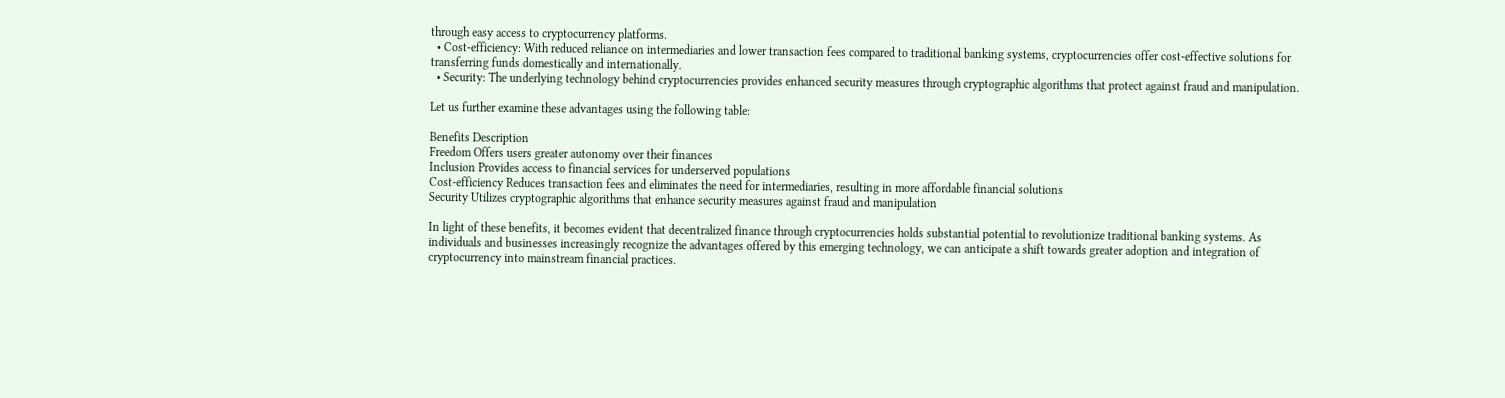through easy access to cryptocurrency platforms.
  • Cost-efficiency: With reduced reliance on intermediaries and lower transaction fees compared to traditional banking systems, cryptocurrencies offer cost-effective solutions for transferring funds domestically and internationally.
  • Security: The underlying technology behind cryptocurrencies provides enhanced security measures through cryptographic algorithms that protect against fraud and manipulation.

Let us further examine these advantages using the following table:

Benefits Description
Freedom Offers users greater autonomy over their finances
Inclusion Provides access to financial services for underserved populations
Cost-efficiency Reduces transaction fees and eliminates the need for intermediaries, resulting in more affordable financial solutions
Security Utilizes cryptographic algorithms that enhance security measures against fraud and manipulation

In light of these benefits, it becomes evident that decentralized finance through cryptocurrencies holds substantial potential to revolutionize traditional banking systems. As individuals and businesses increasingly recognize the advantages offered by this emerging technology, we can anticipate a shift towards greater adoption and integration of cryptocurrency into mainstream financial practices.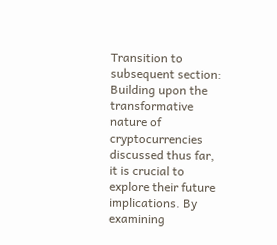Transition to subsequent section: Building upon the transformative nature of cryptocurrencies discussed thus far, it is crucial to explore their future implications. By examining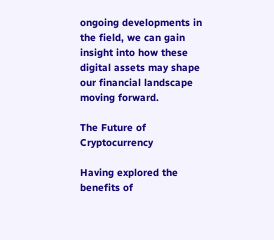ongoing developments in the field, we can gain insight into how these digital assets may shape our financial landscape moving forward.

The Future of Cryptocurrency

Having explored the benefits of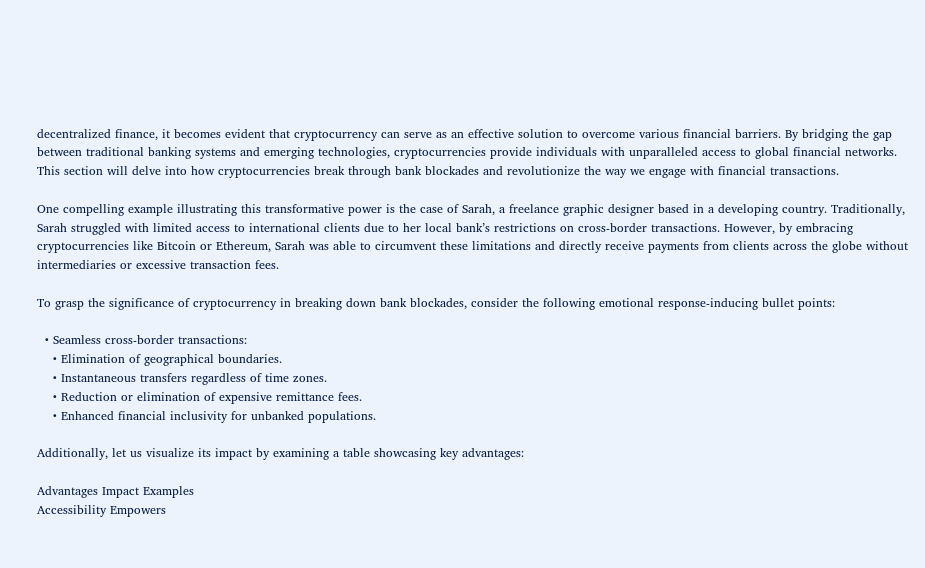decentralized finance, it becomes evident that cryptocurrency can serve as an effective solution to overcome various financial barriers. By bridging the gap between traditional banking systems and emerging technologies, cryptocurrencies provide individuals with unparalleled access to global financial networks. This section will delve into how cryptocurrencies break through bank blockades and revolutionize the way we engage with financial transactions.

One compelling example illustrating this transformative power is the case of Sarah, a freelance graphic designer based in a developing country. Traditionally, Sarah struggled with limited access to international clients due to her local bank’s restrictions on cross-border transactions. However, by embracing cryptocurrencies like Bitcoin or Ethereum, Sarah was able to circumvent these limitations and directly receive payments from clients across the globe without intermediaries or excessive transaction fees.

To grasp the significance of cryptocurrency in breaking down bank blockades, consider the following emotional response-inducing bullet points:

  • Seamless cross-border transactions:
    • Elimination of geographical boundaries.
    • Instantaneous transfers regardless of time zones.
    • Reduction or elimination of expensive remittance fees.
    • Enhanced financial inclusivity for unbanked populations.

Additionally, let us visualize its impact by examining a table showcasing key advantages:

Advantages Impact Examples
Accessibility Empowers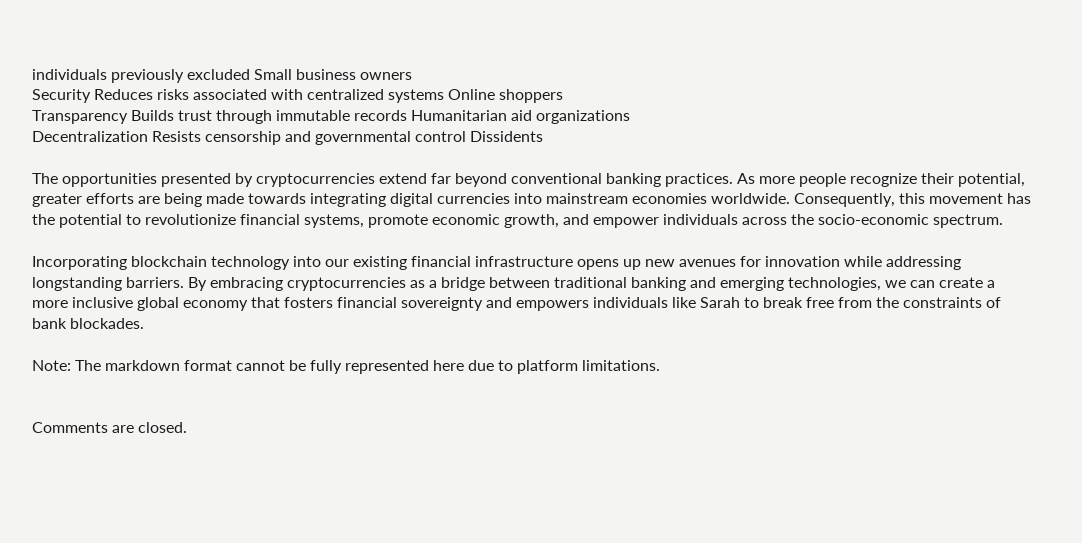individuals previously excluded Small business owners
Security Reduces risks associated with centralized systems Online shoppers
Transparency Builds trust through immutable records Humanitarian aid organizations
Decentralization Resists censorship and governmental control Dissidents

The opportunities presented by cryptocurrencies extend far beyond conventional banking practices. As more people recognize their potential, greater efforts are being made towards integrating digital currencies into mainstream economies worldwide. Consequently, this movement has the potential to revolutionize financial systems, promote economic growth, and empower individuals across the socio-economic spectrum.

Incorporating blockchain technology into our existing financial infrastructure opens up new avenues for innovation while addressing longstanding barriers. By embracing cryptocurrencies as a bridge between traditional banking and emerging technologies, we can create a more inclusive global economy that fosters financial sovereignty and empowers individuals like Sarah to break free from the constraints of bank blockades.

Note: The markdown format cannot be fully represented here due to platform limitations.


Comments are closed.